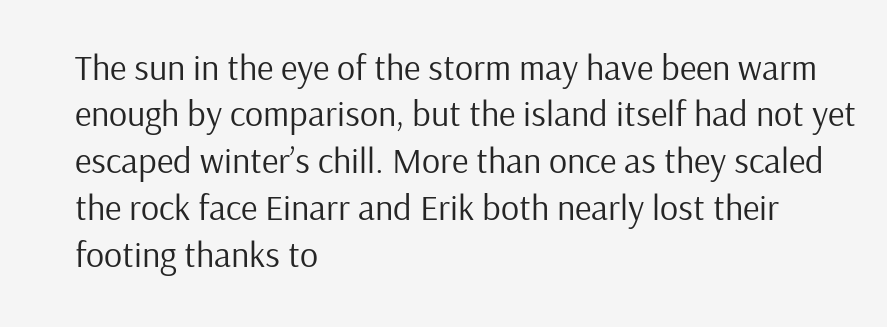The sun in the eye of the storm may have been warm enough by comparison, but the island itself had not yet escaped winter’s chill. More than once as they scaled the rock face Einarr and Erik both nearly lost their footing thanks to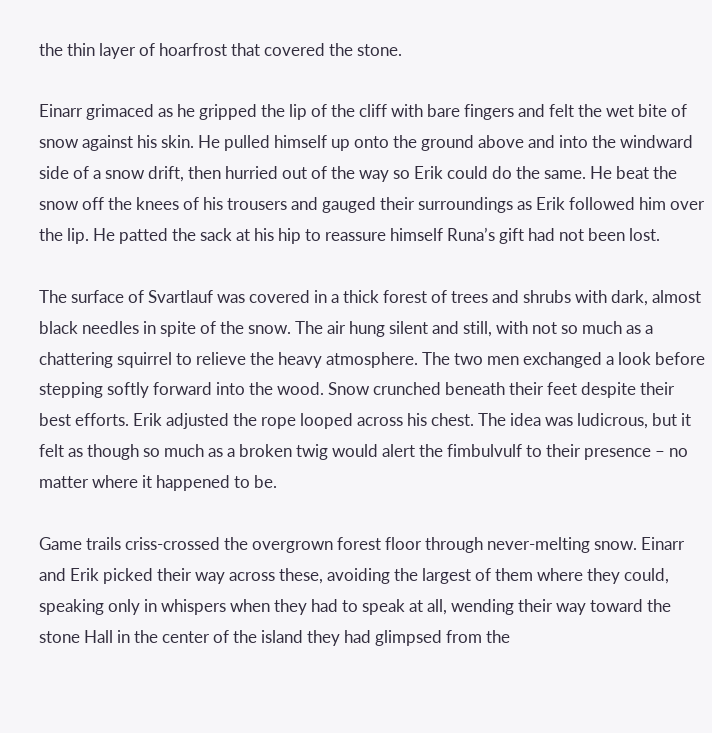the thin layer of hoarfrost that covered the stone.

Einarr grimaced as he gripped the lip of the cliff with bare fingers and felt the wet bite of snow against his skin. He pulled himself up onto the ground above and into the windward side of a snow drift, then hurried out of the way so Erik could do the same. He beat the snow off the knees of his trousers and gauged their surroundings as Erik followed him over the lip. He patted the sack at his hip to reassure himself Runa’s gift had not been lost.

The surface of Svartlauf was covered in a thick forest of trees and shrubs with dark, almost black needles in spite of the snow. The air hung silent and still, with not so much as a chattering squirrel to relieve the heavy atmosphere. The two men exchanged a look before stepping softly forward into the wood. Snow crunched beneath their feet despite their best efforts. Erik adjusted the rope looped across his chest. The idea was ludicrous, but it felt as though so much as a broken twig would alert the fimbulvulf to their presence – no matter where it happened to be.

Game trails criss-crossed the overgrown forest floor through never-melting snow. Einarr and Erik picked their way across these, avoiding the largest of them where they could, speaking only in whispers when they had to speak at all, wending their way toward the stone Hall in the center of the island they had glimpsed from the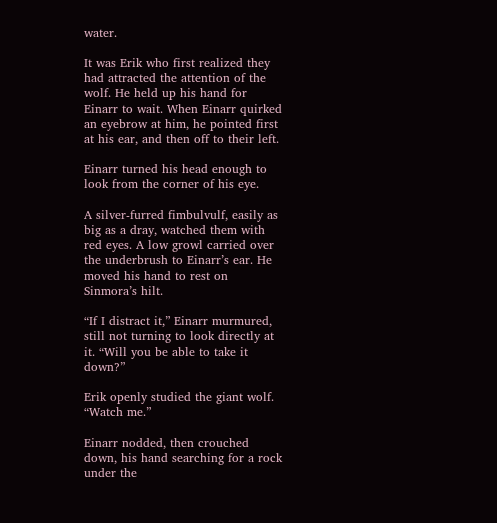water.

It was Erik who first realized they had attracted the attention of the wolf. He held up his hand for Einarr to wait. When Einarr quirked an eyebrow at him, he pointed first at his ear, and then off to their left.

Einarr turned his head enough to look from the corner of his eye.

A silver-furred fimbulvulf, easily as big as a dray, watched them with red eyes. A low growl carried over the underbrush to Einarr’s ear. He moved his hand to rest on Sinmora’s hilt.

“If I distract it,” Einarr murmured, still not turning to look directly at it. “Will you be able to take it down?”

Erik openly studied the giant wolf. “Watch me.”

Einarr nodded, then crouched down, his hand searching for a rock under the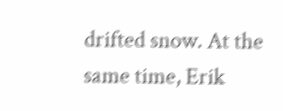drifted snow. At the same time, Erik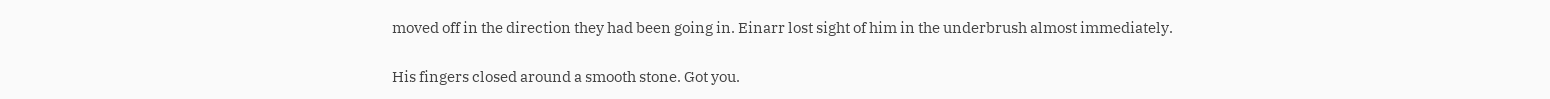moved off in the direction they had been going in. Einarr lost sight of him in the underbrush almost immediately.

His fingers closed around a smooth stone. Got you.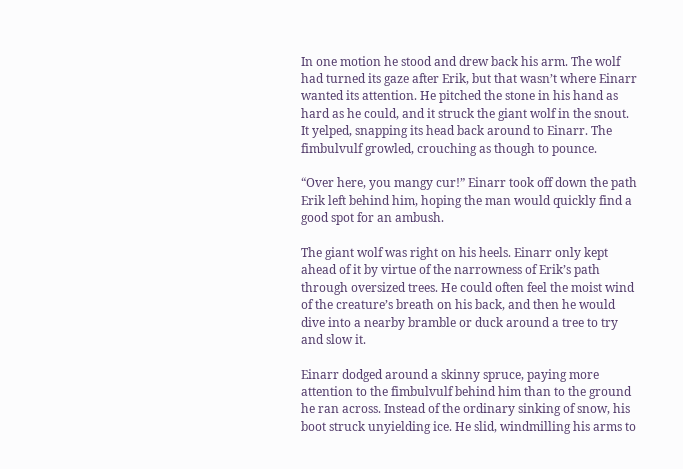In one motion he stood and drew back his arm. The wolf had turned its gaze after Erik, but that wasn’t where Einarr wanted its attention. He pitched the stone in his hand as hard as he could, and it struck the giant wolf in the snout. It yelped, snapping its head back around to Einarr. The fimbulvulf growled, crouching as though to pounce.

“Over here, you mangy cur!” Einarr took off down the path Erik left behind him, hoping the man would quickly find a good spot for an ambush.

The giant wolf was right on his heels. Einarr only kept ahead of it by virtue of the narrowness of Erik’s path through oversized trees. He could often feel the moist wind of the creature’s breath on his back, and then he would dive into a nearby bramble or duck around a tree to try and slow it.

Einarr dodged around a skinny spruce, paying more attention to the fimbulvulf behind him than to the ground he ran across. Instead of the ordinary sinking of snow, his boot struck unyielding ice. He slid, windmilling his arms to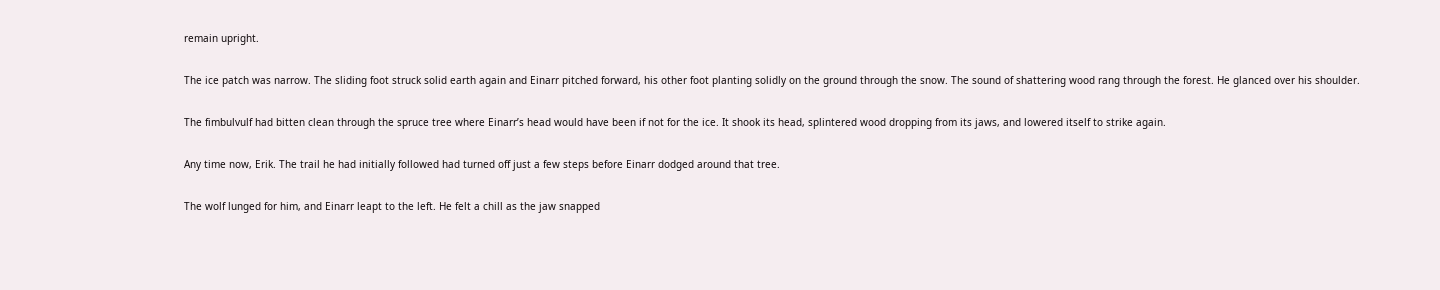remain upright.

The ice patch was narrow. The sliding foot struck solid earth again and Einarr pitched forward, his other foot planting solidly on the ground through the snow. The sound of shattering wood rang through the forest. He glanced over his shoulder.

The fimbulvulf had bitten clean through the spruce tree where Einarr’s head would have been if not for the ice. It shook its head, splintered wood dropping from its jaws, and lowered itself to strike again.

Any time now, Erik. The trail he had initially followed had turned off just a few steps before Einarr dodged around that tree.

The wolf lunged for him, and Einarr leapt to the left. He felt a chill as the jaw snapped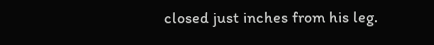closed just inches from his leg.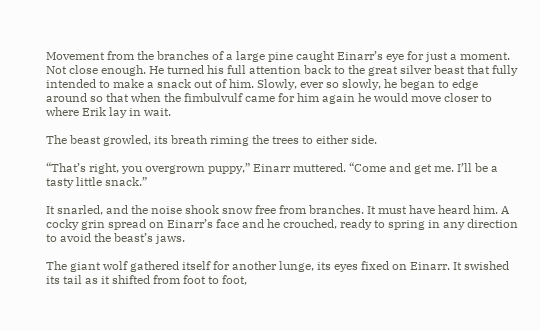Movement from the branches of a large pine caught Einarr’s eye for just a moment. Not close enough. He turned his full attention back to the great silver beast that fully intended to make a snack out of him. Slowly, ever so slowly, he began to edge around so that when the fimbulvulf came for him again he would move closer to where Erik lay in wait.

The beast growled, its breath riming the trees to either side.

“That’s right, you overgrown puppy,” Einarr muttered. “Come and get me. I’ll be a tasty little snack.”

It snarled, and the noise shook snow free from branches. It must have heard him. A cocky grin spread on Einarr’s face and he crouched, ready to spring in any direction to avoid the beast’s jaws.

The giant wolf gathered itself for another lunge, its eyes fixed on Einarr. It swished its tail as it shifted from foot to foot,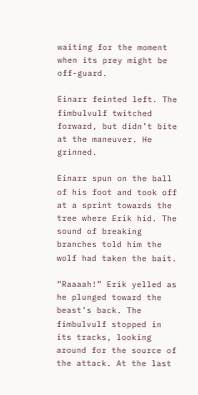waiting for the moment when its prey might be off-guard.

Einarr feinted left. The fimbulvulf twitched forward, but didn’t bite at the maneuver. He grinned.

Einarr spun on the ball of his foot and took off at a sprint towards the tree where Erik hid. The sound of breaking branches told him the wolf had taken the bait.

“Raaaah!” Erik yelled as he plunged toward the beast’s back. The fimbulvulf stopped in its tracks, looking around for the source of the attack. At the last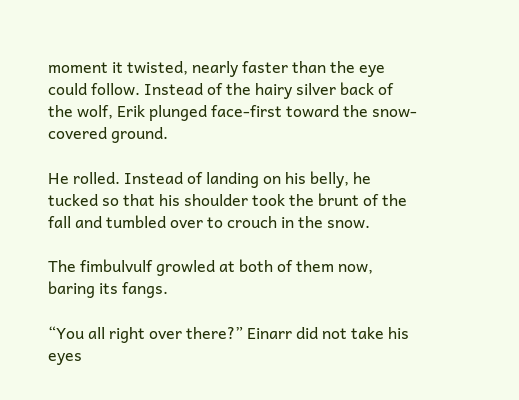moment it twisted, nearly faster than the eye could follow. Instead of the hairy silver back of the wolf, Erik plunged face-first toward the snow-covered ground.

He rolled. Instead of landing on his belly, he tucked so that his shoulder took the brunt of the fall and tumbled over to crouch in the snow.

The fimbulvulf growled at both of them now, baring its fangs.

“You all right over there?” Einarr did not take his eyes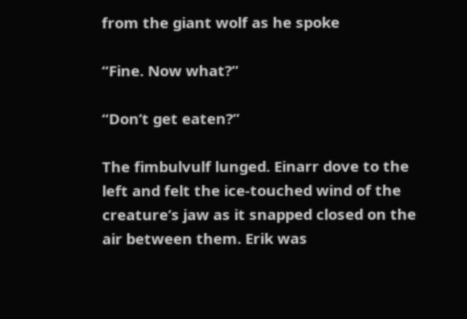from the giant wolf as he spoke

“Fine. Now what?”

“Don’t get eaten?”

The fimbulvulf lunged. Einarr dove to the left and felt the ice-touched wind of the creature’s jaw as it snapped closed on the air between them. Erik was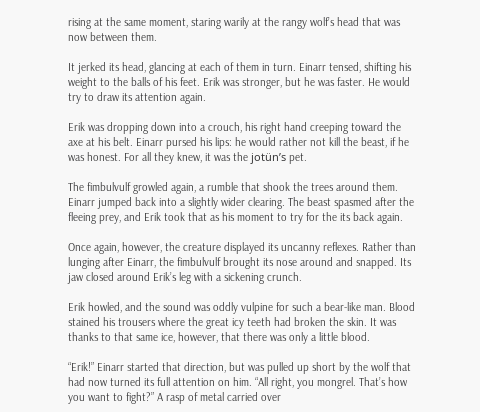rising at the same moment, staring warily at the rangy wolf’s head that was now between them.

It jerked its head, glancing at each of them in turn. Einarr tensed, shifting his weight to the balls of his feet. Erik was stronger, but he was faster. He would try to draw its attention again.

Erik was dropping down into a crouch, his right hand creeping toward the axe at his belt. Einarr pursed his lips: he would rather not kill the beast, if he was honest. For all they knew, it was the jotün’s pet.

The fimbulvulf growled again, a rumble that shook the trees around them. Einarr jumped back into a slightly wider clearing. The beast spasmed after the fleeing prey, and Erik took that as his moment to try for the its back again.

Once again, however, the creature displayed its uncanny reflexes. Rather than lunging after Einarr, the fimbulvulf brought its nose around and snapped. Its jaw closed around Erik’s leg with a sickening crunch.

Erik howled, and the sound was oddly vulpine for such a bear-like man. Blood stained his trousers where the great icy teeth had broken the skin. It was thanks to that same ice, however, that there was only a little blood.

“Erik!” Einarr started that direction, but was pulled up short by the wolf that had now turned its full attention on him. “All right, you mongrel. That’s how you want to fight?” A rasp of metal carried over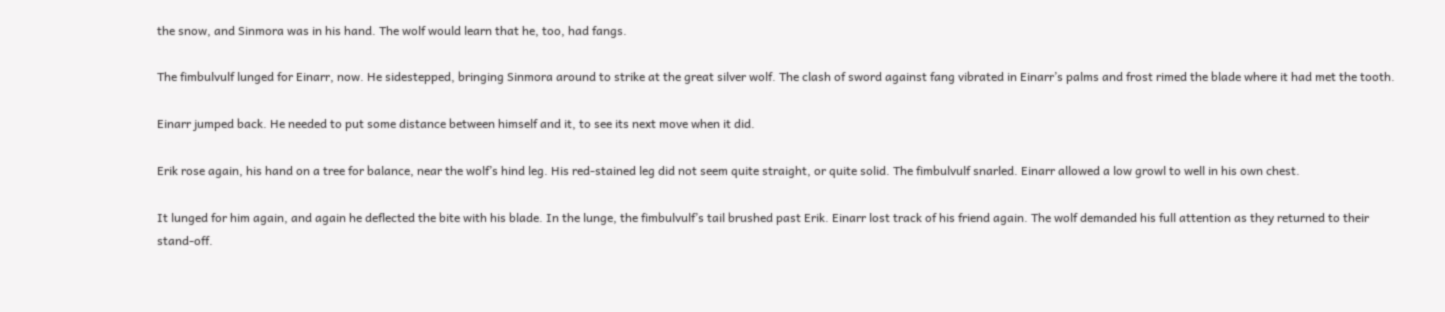the snow, and Sinmora was in his hand. The wolf would learn that he, too, had fangs.

The fimbulvulf lunged for Einarr, now. He sidestepped, bringing Sinmora around to strike at the great silver wolf. The clash of sword against fang vibrated in Einarr’s palms and frost rimed the blade where it had met the tooth.

Einarr jumped back. He needed to put some distance between himself and it, to see its next move when it did.

Erik rose again, his hand on a tree for balance, near the wolf’s hind leg. His red-stained leg did not seem quite straight, or quite solid. The fimbulvulf snarled. Einarr allowed a low growl to well in his own chest.

It lunged for him again, and again he deflected the bite with his blade. In the lunge, the fimbulvulf’s tail brushed past Erik. Einarr lost track of his friend again. The wolf demanded his full attention as they returned to their stand-off.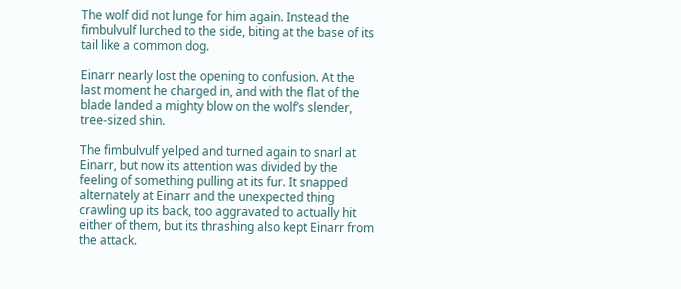The wolf did not lunge for him again. Instead the fimbulvulf lurched to the side, biting at the base of its tail like a common dog.

Einarr nearly lost the opening to confusion. At the last moment he charged in, and with the flat of the blade landed a mighty blow on the wolf’s slender, tree-sized shin.

The fimbulvulf yelped and turned again to snarl at Einarr, but now its attention was divided by the feeling of something pulling at its fur. It snapped alternately at Einarr and the unexpected thing crawling up its back, too aggravated to actually hit either of them, but its thrashing also kept Einarr from the attack.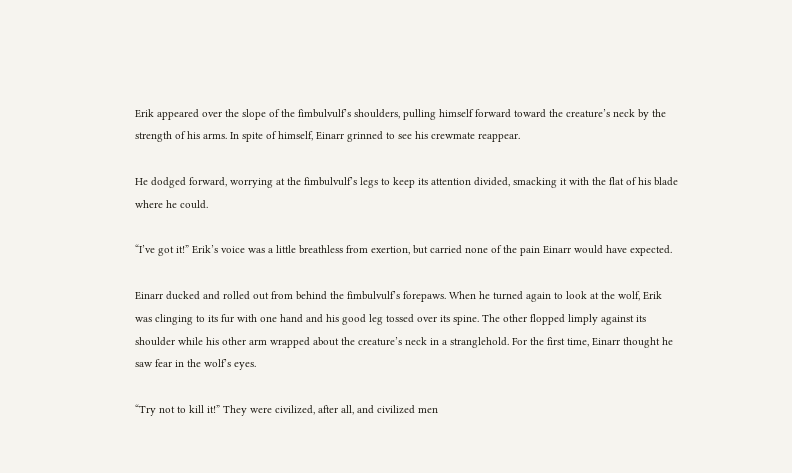Erik appeared over the slope of the fimbulvulf’s shoulders, pulling himself forward toward the creature’s neck by the strength of his arms. In spite of himself, Einarr grinned to see his crewmate reappear.

He dodged forward, worrying at the fimbulvulf’s legs to keep its attention divided, smacking it with the flat of his blade where he could.

“I’ve got it!” Erik’s voice was a little breathless from exertion, but carried none of the pain Einarr would have expected.

Einarr ducked and rolled out from behind the fimbulvulf’s forepaws. When he turned again to look at the wolf, Erik was clinging to its fur with one hand and his good leg tossed over its spine. The other flopped limply against its shoulder while his other arm wrapped about the creature’s neck in a stranglehold. For the first time, Einarr thought he saw fear in the wolf’s eyes.

“Try not to kill it!” They were civilized, after all, and civilized men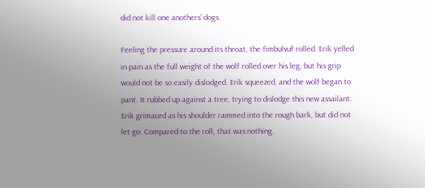did not kill one anothers’ dogs.

Feeling the pressure around its throat, the fimbulvuf rolled. Erik yelled in pain as the full weight of the wolf rolled over his leg, but his grip would not be so easily dislodged. Erik squeezed, and the wolf began to pant. It rubbed up against a tree, trying to dislodge this new assailant. Erik grimaced as his shoulder rammed into the rough bark, but did not let go. Compared to the roll, that was nothing.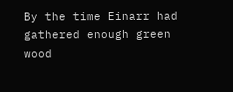By the time Einarr had gathered enough green wood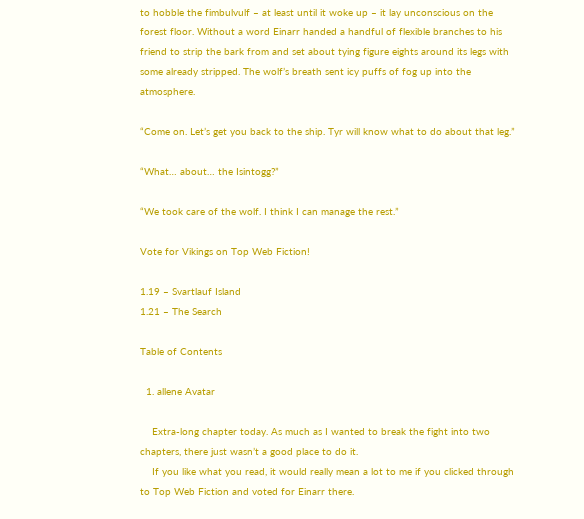to hobble the fimbulvulf – at least until it woke up – it lay unconscious on the forest floor. Without a word Einarr handed a handful of flexible branches to his friend to strip the bark from and set about tying figure eights around its legs with some already stripped. The wolf’s breath sent icy puffs of fog up into the atmosphere.

“Come on. Let’s get you back to the ship. Tyr will know what to do about that leg.”

“What… about… the Isintogg?”

“We took care of the wolf. I think I can manage the rest.”

Vote for Vikings on Top Web Fiction!

1.19 – Svartlauf Island
1.21 – The Search

Table of Contents

  1. allene Avatar

    Extra-long chapter today. As much as I wanted to break the fight into two chapters, there just wasn’t a good place to do it.
    If you like what you read, it would really mean a lot to me if you clicked through to Top Web Fiction and voted for Einarr there.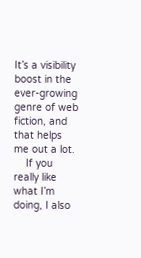It’s a visibility boost in the ever-growing genre of web fiction, and that helps me out a lot.
    If you really like what I’m doing, I also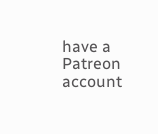have a Patreon account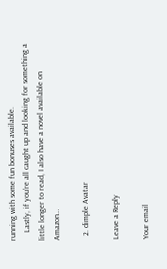running with some fun bonuses available.
    Lastly, if you’re all caught up and looking for something a little longer to read, I also have a novel available on Amazon…

  2. dimple Avatar

Leave a Reply

Your email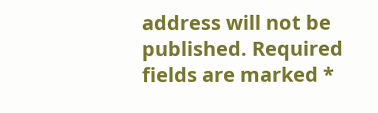address will not be published. Required fields are marked *